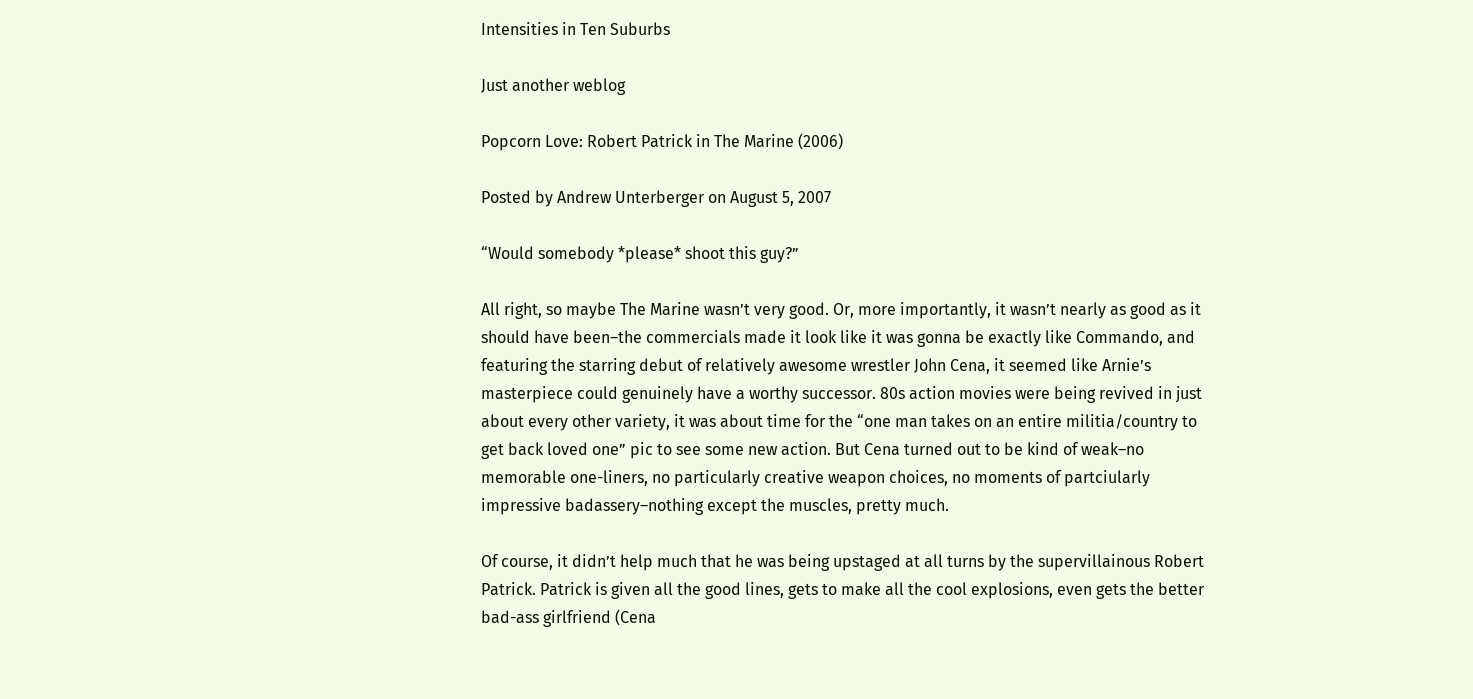Intensities in Ten Suburbs

Just another weblog

Popcorn Love: Robert Patrick in The Marine (2006)

Posted by Andrew Unterberger on August 5, 2007

“Would somebody *please* shoot this guy?”

All right, so maybe The Marine wasn’t very good. Or, more importantly, it wasn’t nearly as good as it should have been–the commercials made it look like it was gonna be exactly like Commando, and featuring the starring debut of relatively awesome wrestler John Cena, it seemed like Arnie’s masterpiece could genuinely have a worthy successor. 80s action movies were being revived in just about every other variety, it was about time for the “one man takes on an entire militia/country to get back loved one” pic to see some new action. But Cena turned out to be kind of weak–no memorable one-liners, no particularly creative weapon choices, no moments of partciularly impressive badassery–nothing except the muscles, pretty much.

Of course, it didn’t help much that he was being upstaged at all turns by the supervillainous Robert Patrick. Patrick is given all the good lines, gets to make all the cool explosions, even gets the better bad-ass girlfriend (Cena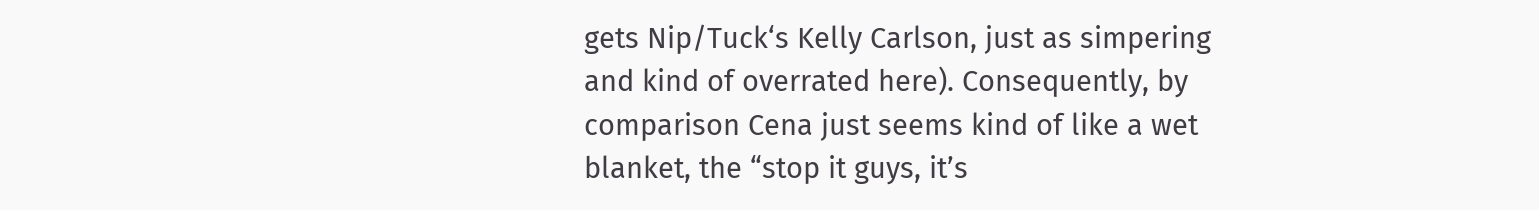gets Nip/Tuck‘s Kelly Carlson, just as simpering and kind of overrated here). Consequently, by comparison Cena just seems kind of like a wet blanket, the “stop it guys, it’s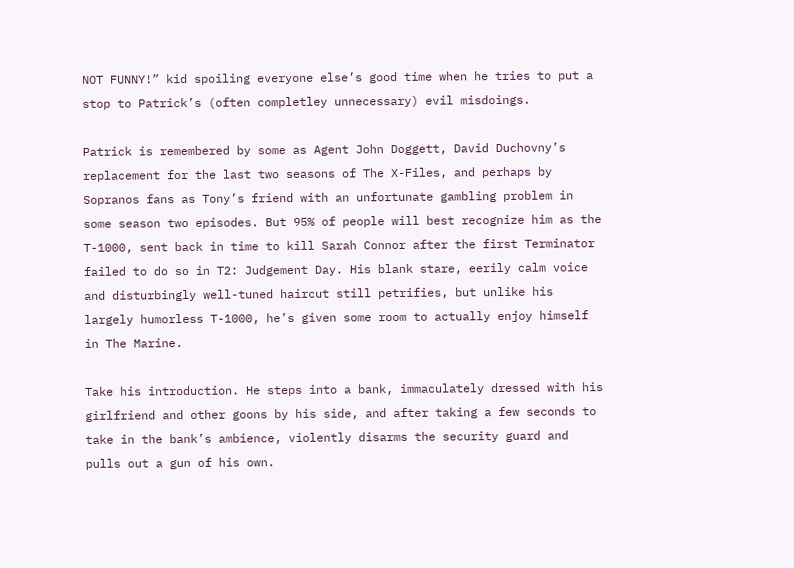NOT FUNNY!” kid spoiling everyone else’s good time when he tries to put a stop to Patrick’s (often completley unnecessary) evil misdoings.

Patrick is remembered by some as Agent John Doggett, David Duchovny’s replacement for the last two seasons of The X-Files, and perhaps by Sopranos fans as Tony’s friend with an unfortunate gambling problem in some season two episodes. But 95% of people will best recognize him as the T-1000, sent back in time to kill Sarah Connor after the first Terminator failed to do so in T2: Judgement Day. His blank stare, eerily calm voice and disturbingly well-tuned haircut still petrifies, but unlike his largely humorless T-1000, he’s given some room to actually enjoy himself in The Marine.

Take his introduction. He steps into a bank, immaculately dressed with his girlfriend and other goons by his side, and after taking a few seconds to take in the bank’s ambience, violently disarms the security guard and pulls out a gun of his own.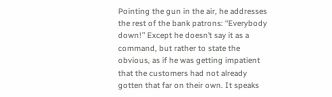Pointing the gun in the air, he addresses the rest of the bank patrons: “Everybody down!” Except he doesn’t say it as a command, but rather to state the obvious, as if he was getting impatient that the customers had not already gotten that far on their own. It speaks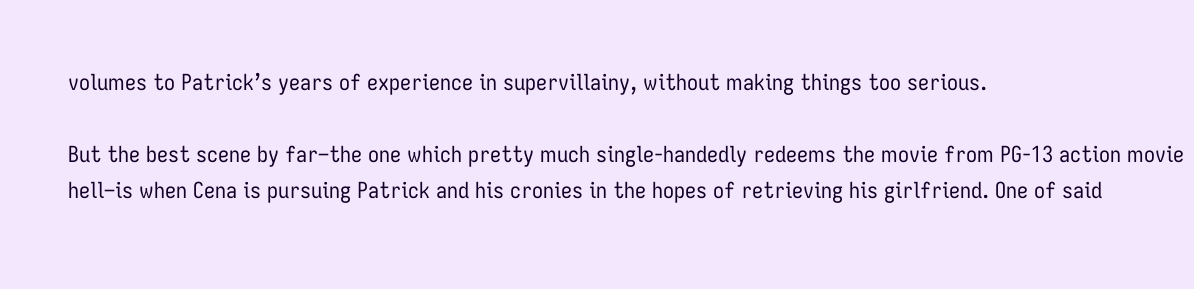volumes to Patrick’s years of experience in supervillainy, without making things too serious.

But the best scene by far–the one which pretty much single-handedly redeems the movie from PG-13 action movie hell–is when Cena is pursuing Patrick and his cronies in the hopes of retrieving his girlfriend. One of said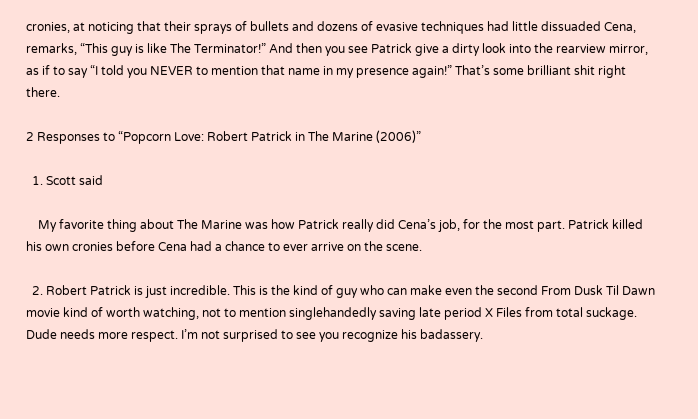cronies, at noticing that their sprays of bullets and dozens of evasive techniques had little dissuaded Cena, remarks, “This guy is like The Terminator!” And then you see Patrick give a dirty look into the rearview mirror, as if to say “I told you NEVER to mention that name in my presence again!” That’s some brilliant shit right there.

2 Responses to “Popcorn Love: Robert Patrick in The Marine (2006)”

  1. Scott said

    My favorite thing about The Marine was how Patrick really did Cena’s job, for the most part. Patrick killed his own cronies before Cena had a chance to ever arrive on the scene.

  2. Robert Patrick is just incredible. This is the kind of guy who can make even the second From Dusk Til Dawn movie kind of worth watching, not to mention singlehandedly saving late period X Files from total suckage. Dude needs more respect. I’m not surprised to see you recognize his badassery.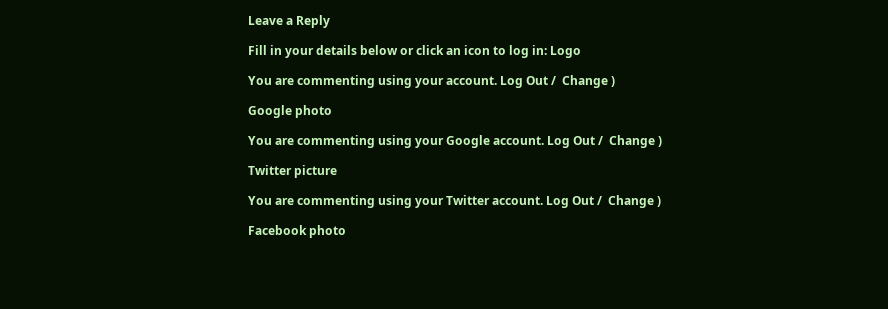Leave a Reply

Fill in your details below or click an icon to log in: Logo

You are commenting using your account. Log Out /  Change )

Google photo

You are commenting using your Google account. Log Out /  Change )

Twitter picture

You are commenting using your Twitter account. Log Out /  Change )

Facebook photo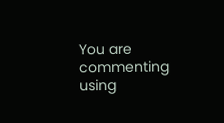You are commenting using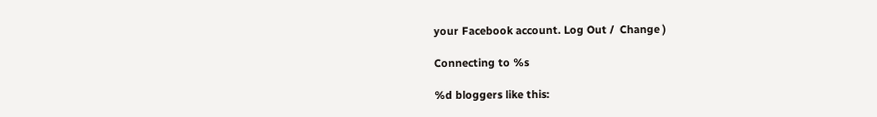your Facebook account. Log Out /  Change )

Connecting to %s

%d bloggers like this: